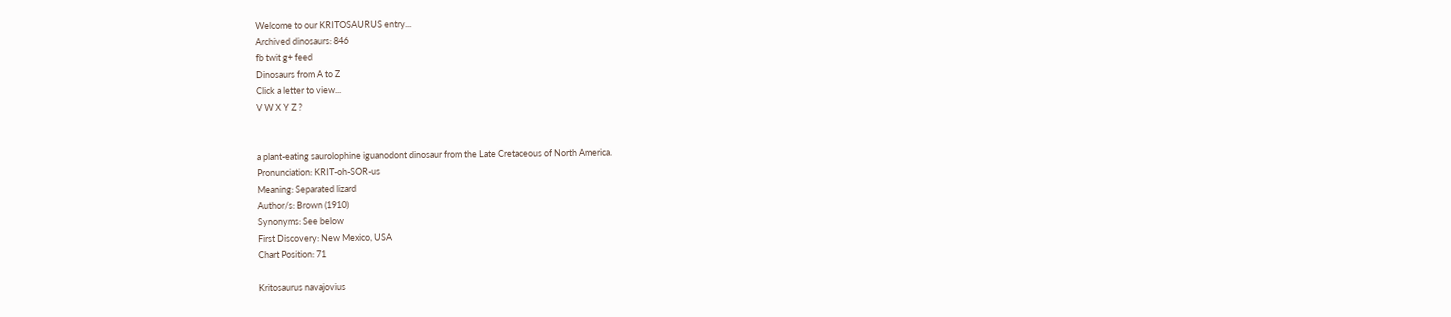Welcome to our KRITOSAURUS entry...
Archived dinosaurs: 846
fb twit g+ feed
Dinosaurs from A to Z
Click a letter to view...
V W X Y Z ?


a plant-eating saurolophine iguanodont dinosaur from the Late Cretaceous of North America.
Pronunciation: KRIT-oh-SOR-us
Meaning: Separated lizard
Author/s: Brown (1910)
Synonyms: See below
First Discovery: New Mexico, USA
Chart Position: 71

Kritosaurus navajovius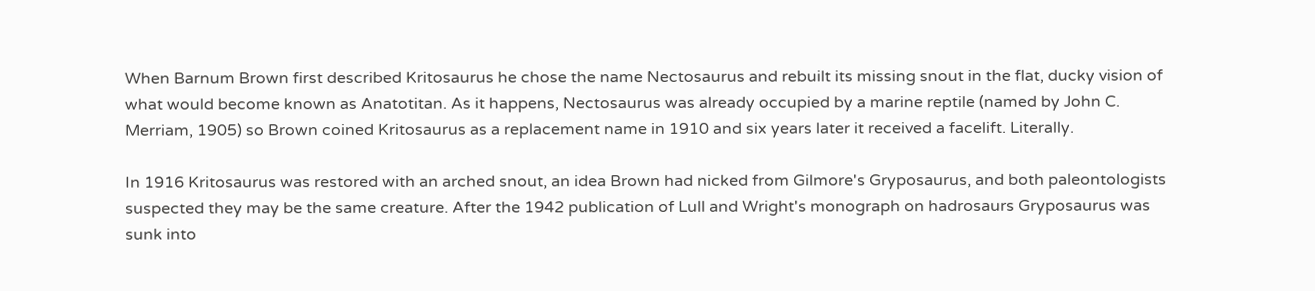When Barnum Brown first described Kritosaurus he chose the name Nectosaurus and rebuilt its missing snout in the flat, ducky vision of what would become known as Anatotitan. As it happens, Nectosaurus was already occupied by a marine reptile (named by John C. Merriam, 1905) so Brown coined Kritosaurus as a replacement name in 1910 and six years later it received a facelift. Literally.

In 1916 Kritosaurus was restored with an arched snout, an idea Brown had nicked from Gilmore's Gryposaurus, and both paleontologists suspected they may be the same creature. After the 1942 publication of Lull and Wright's monograph on hadrosaurs Gryposaurus was sunk into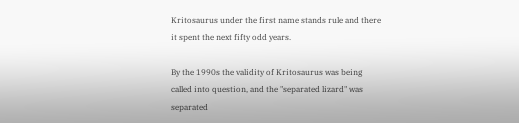Kritosaurus under the first name stands rule and there it spent the next fifty odd years.

By the 1990s the validity of Kritosaurus was being called into question, and the "separated lizard" was separated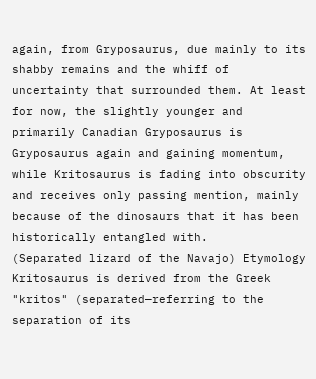again, from Gryposaurus, due mainly to its shabby remains and the whiff of uncertainty that surrounded them. At least for now, the slightly younger and primarily Canadian Gryposaurus is Gryposaurus again and gaining momentum, while Kritosaurus is fading into obscurity and receives only passing mention, mainly because of the dinosaurs that it has been historically entangled with.
(Separated lizard of the Navajo) Etymology
Kritosaurus is derived from the Greek "kritos" (separated—referring to the separation of its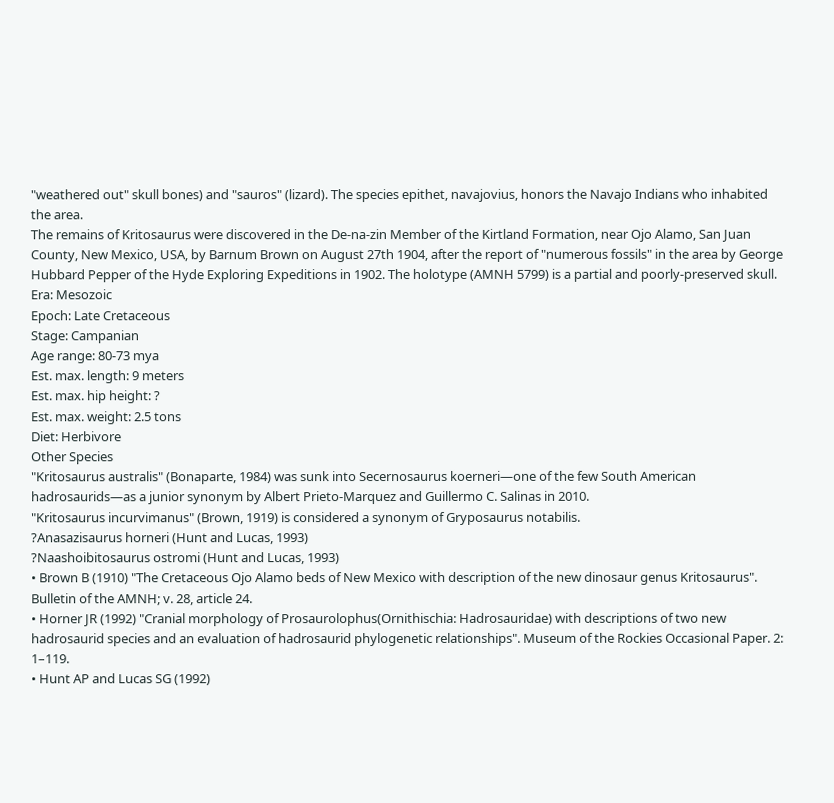"weathered out" skull bones) and "sauros" (lizard). The species epithet, navajovius, honors the Navajo Indians who inhabited the area.
The remains of Kritosaurus were discovered in the De-na-zin Member of the Kirtland Formation, near Ojo Alamo, San Juan County, New Mexico, USA, by Barnum Brown on August 27th 1904, after the report of "numerous fossils" in the area by George Hubbard Pepper of the Hyde Exploring Expeditions in 1902. The holotype (AMNH 5799) is a partial and poorly-preserved skull.
Era: Mesozoic
Epoch: Late Cretaceous
Stage: Campanian
Age range: 80-73 mya
Est. max. length: 9 meters
Est. max. hip height: ?
Est. max. weight: 2.5 tons
Diet: Herbivore
Other Species
"Kritosaurus australis" (Bonaparte, 1984) was sunk into Secernosaurus koerneri—one of the few South American hadrosaurids—as a junior synonym by Albert Prieto-Marquez and Guillermo C. Salinas in 2010.
"Kritosaurus incurvimanus" (Brown, 1919) is considered a synonym of Gryposaurus notabilis.
?Anasazisaurus horneri (Hunt and Lucas, 1993)
?Naashoibitosaurus ostromi (Hunt and Lucas, 1993)
• Brown B (1910) "The Cretaceous Ojo Alamo beds of New Mexico with description of the new dinosaur genus Kritosaurus". Bulletin of the AMNH; v. 28, article 24.
• Horner JR (1992) "Cranial morphology of Prosaurolophus(Ornithischia: Hadrosauridae) with descriptions of two new hadrosaurid species and an evaluation of hadrosaurid phylogenetic relationships". Museum of the Rockies Occasional Paper. 2: 1–119.
• Hunt AP and Lucas SG (1992)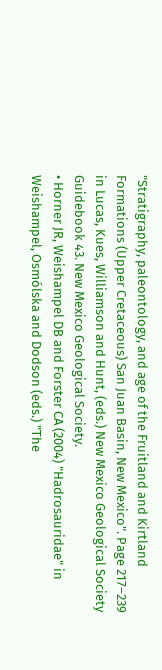"Stratigraphy, paleontology, and age of the Fruitland and Kirtland Formations (Upper Cretaceous) San Juan Basin, New Mexico". Page 217–239 in Lucas, Kues, Williamson and Hunt, (eds.) New Mexico Geological Society Guidebook 43. New Mexico Geological Society.
• Horner JR, Weishampel DB and Forster CA (2004) "Hadrosauridae" in Weishampel, Osmólska and Dodson (eds.) "The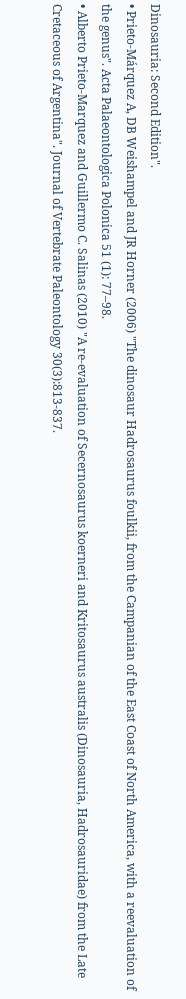Dinosauria: Second Edition".
• Prieto-Márquez A, DB Weishampel and JR Horner (2006) "The dinosaur Hadrosaurus foulkii, from the Campanian of the East Coast of North America, with a reevaluation of the genus". Acta Palaeontologica Polonica 51 (1): 77–98.
• Alberto Prieto-Marquez and Guillermo C. Salinas (2010) "A re-evaluation of Secernosaurus koerneri and Kritosaurus australis (Dinosauria, Hadrosauridae) from the Late Cretaceous of Argentina". Journal of Vertebrate Paleontology 30(3):813-837.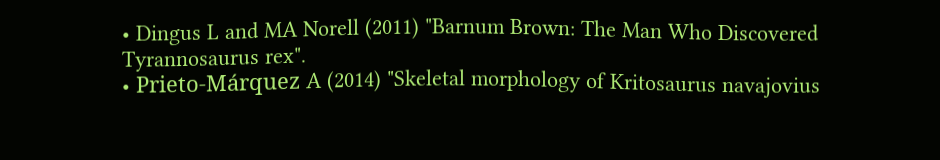• Dingus L and MA Norell (2011) "Barnum Brown: The Man Who Discovered Tyrannosaurus rex".
• Prieto-Márquez A (2014) "Skeletal morphology of Kritosaurus navajovius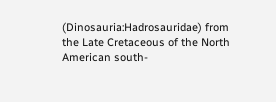(Dinosauria:Hadrosauridae) from the Late Cretaceous of the North American south-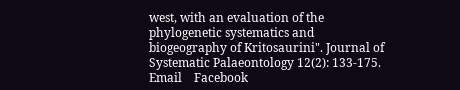west, with an evaluation of the phylogenetic systematics and biogeography of Kritosaurini". Journal of Systematic Palaeontology 12(2): 133-175.
Email    Facebook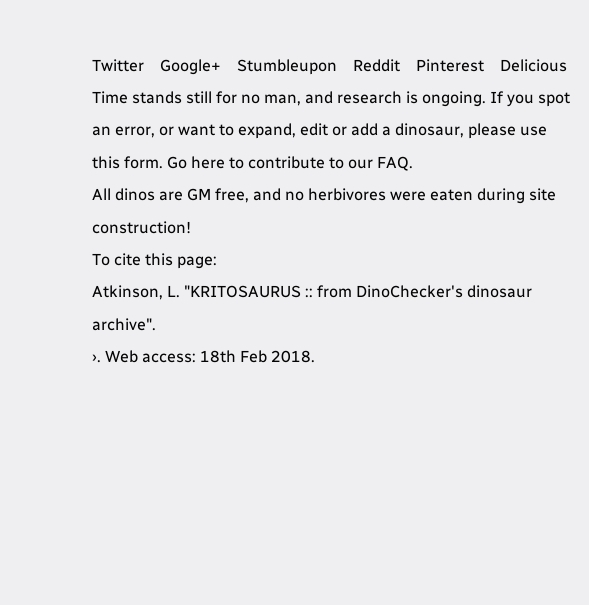Twitter    Google+    Stumbleupon    Reddit    Pinterest    Delicious
Time stands still for no man, and research is ongoing. If you spot an error, or want to expand, edit or add a dinosaur, please use this form. Go here to contribute to our FAQ.
All dinos are GM free, and no herbivores were eaten during site construction!
To cite this page:
Atkinson, L. "KRITOSAURUS :: from DinoChecker's dinosaur archive".
›. Web access: 18th Feb 2018.